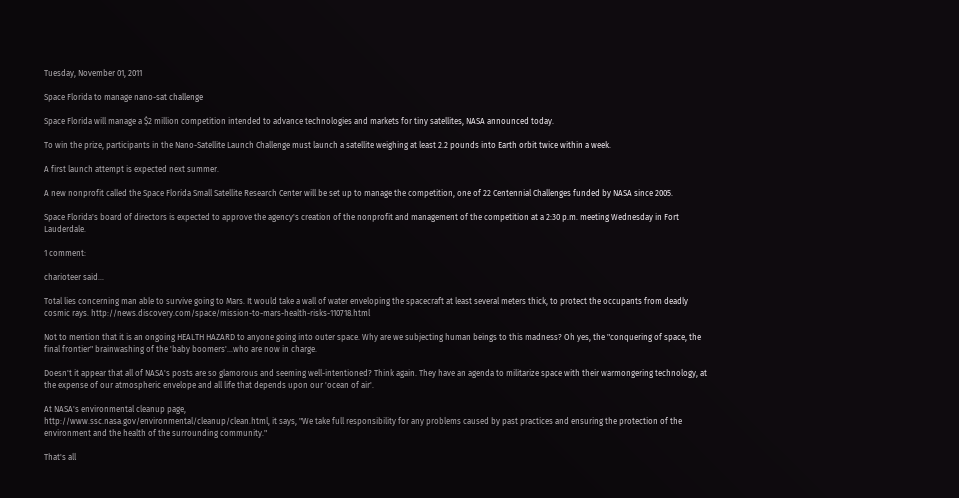Tuesday, November 01, 2011

Space Florida to manage nano-sat challenge

Space Florida will manage a $2 million competition intended to advance technologies and markets for tiny satellites, NASA announced today.

To win the prize, participants in the Nano-Satellite Launch Challenge must launch a satellite weighing at least 2.2 pounds into Earth orbit twice within a week.

A first launch attempt is expected next summer.

A new nonprofit called the Space Florida Small Satellite Research Center will be set up to manage the competition, one of 22 Centennial Challenges funded by NASA since 2005.

Space Florida's board of directors is expected to approve the agency's creation of the nonprofit and management of the competition at a 2:30 p.m. meeting Wednesday in Fort Lauderdale.

1 comment:

charioteer said...

Total lies concerning man able to survive going to Mars. It would take a wall of water enveloping the spacecraft at least several meters thick, to protect the occupants from deadly cosmic rays. http://news.discovery.com/space/mission-to-mars-health-risks-110718.html

Not to mention that it is an ongoing HEALTH HAZARD to anyone going into outer space. Why are we subjecting human beings to this madness? Oh yes, the "conquering of space, the final frontier" brainwashing of the 'baby boomers'...who are now in charge.

Doesn't it appear that all of NASA's posts are so glamorous and seeming well-intentioned? Think again. They have an agenda to militarize space with their warmongering technology, at the expense of our atmospheric envelope and all life that depends upon our 'ocean of air'.

At NASA's environmental cleanup page,
http://www.ssc.nasa.gov/environmental/cleanup/clean.html, it says, "We take full responsibility for any problems caused by past practices and ensuring the protection of the environment and the health of the surrounding community."

That's all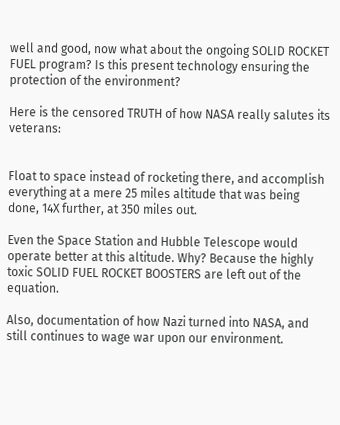well and good, now what about the ongoing SOLID ROCKET FUEL program? Is this present technology ensuring the protection of the environment?

Here is the censored TRUTH of how NASA really salutes its veterans:


Float to space instead of rocketing there, and accomplish everything at a mere 25 miles altitude that was being done, 14X further, at 350 miles out.

Even the Space Station and Hubble Telescope would operate better at this altitude. Why? Because the highly toxic SOLID FUEL ROCKET BOOSTERS are left out of the equation.

Also, documentation of how Nazi turned into NASA, and still continues to wage war upon our environment.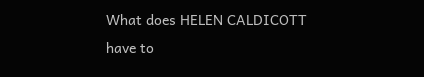What does HELEN CALDICOTT have to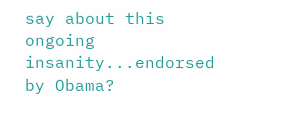say about this ongoing insanity...endorsed by Obama?